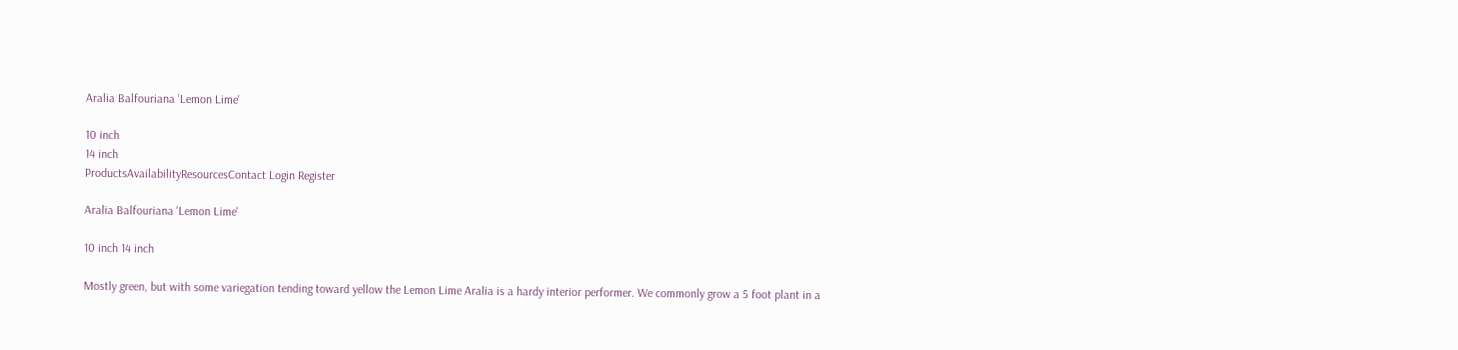Aralia Balfouriana 'Lemon Lime'

10 inch
14 inch
ProductsAvailabilityResourcesContact Login Register

Aralia Balfouriana 'Lemon Lime'

10 inch 14 inch

Mostly green, but with some variegation tending toward yellow the Lemon Lime Aralia is a hardy interior performer. We commonly grow a 5 foot plant in a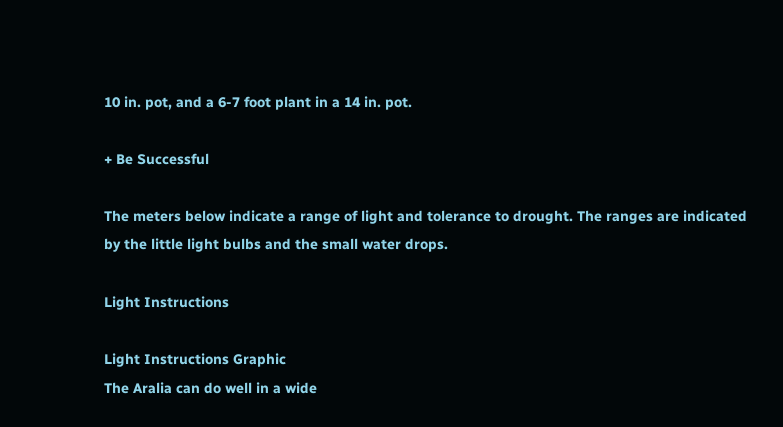10 in. pot, and a 6-7 foot plant in a 14 in. pot.

+ Be Successful

The meters below indicate a range of light and tolerance to drought. The ranges are indicated by the little light bulbs and the small water drops.

Light Instructions

Light Instructions Graphic
The Aralia can do well in a wide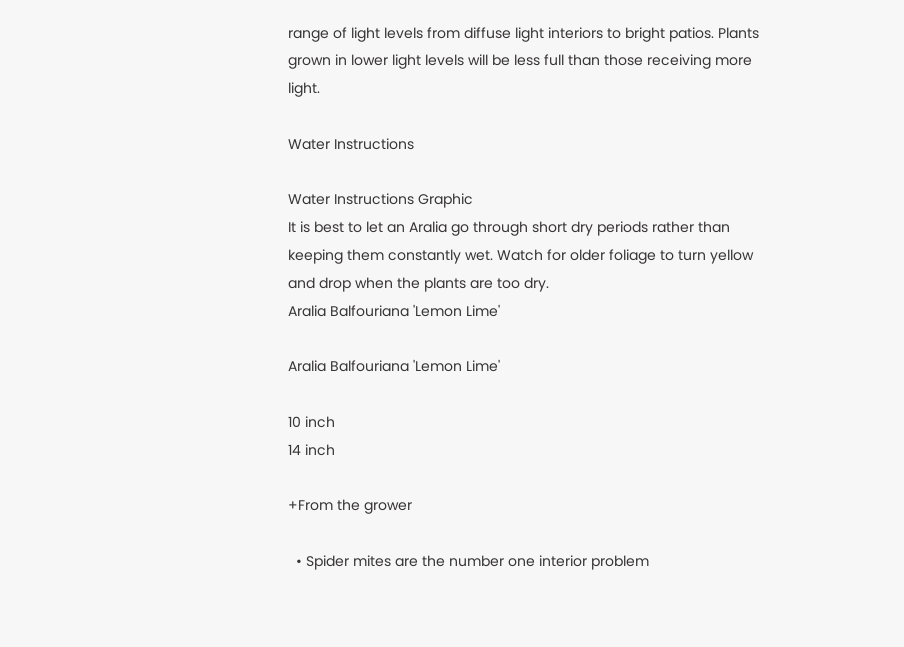range of light levels from diffuse light interiors to bright patios. Plants grown in lower light levels will be less full than those receiving more light.

Water Instructions

Water Instructions Graphic
It is best to let an Aralia go through short dry periods rather than keeping them constantly wet. Watch for older foliage to turn yellow and drop when the plants are too dry.
Aralia Balfouriana 'Lemon Lime'

Aralia Balfouriana 'Lemon Lime'

10 inch
14 inch

+From the grower

  • Spider mites are the number one interior problem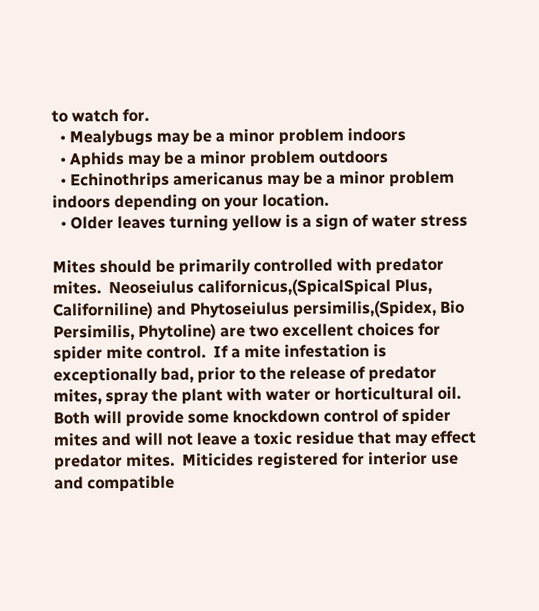to watch for.
  • Mealybugs may be a minor problem indoors
  • Aphids may be a minor problem outdoors
  • Echinothrips americanus may be a minor problem indoors depending on your location.
  • Older leaves turning yellow is a sign of water stress

Mites should be primarily controlled with predator mites.  Neoseiulus californicus,(SpicalSpical Plus, Californiline) and Phytoseiulus persimilis,(Spidex, Bio Persimilis, Phytoline) are two excellent choices for spider mite control.  If a mite infestation is exceptionally bad, prior to the release of predator mites, spray the plant with water or horticultural oil.  Both will provide some knockdown control of spider mites and will not leave a toxic residue that may effect predator mites.  Miticides registered for interior use and compatible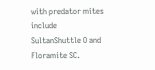with predator mites include SultanShuttle O and Floramite SC.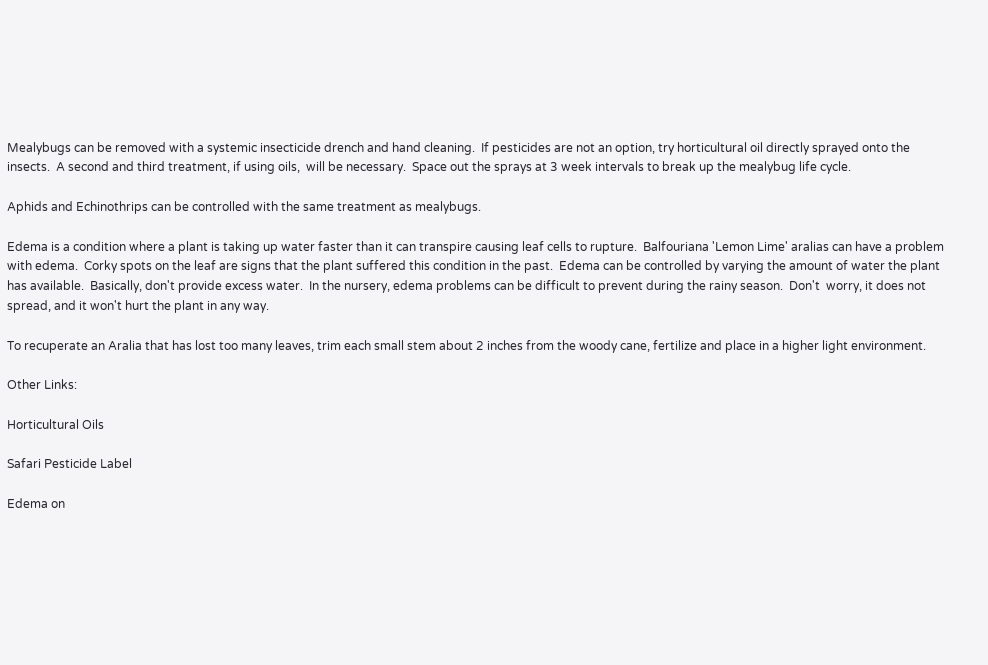Mealybugs can be removed with a systemic insecticide drench and hand cleaning.  If pesticides are not an option, try horticultural oil directly sprayed onto the insects.  A second and third treatment, if using oils,  will be necessary.  Space out the sprays at 3 week intervals to break up the mealybug life cycle.

Aphids and Echinothrips can be controlled with the same treatment as mealybugs.

Edema is a condition where a plant is taking up water faster than it can transpire causing leaf cells to rupture.  Balfouriana 'Lemon Lime' aralias can have a problem with edema.  Corky spots on the leaf are signs that the plant suffered this condition in the past.  Edema can be controlled by varying the amount of water the plant has available.  Basically, don't provide excess water.  In the nursery, edema problems can be difficult to prevent during the rainy season.  Don't  worry, it does not spread, and it won't hurt the plant in any way.

To recuperate an Aralia that has lost too many leaves, trim each small stem about 2 inches from the woody cane, fertilize and place in a higher light environment.

Other Links:

Horticultural Oils

Safari Pesticide Label

Edema on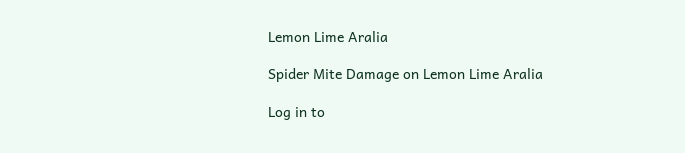Lemon Lime Aralia

Spider Mite Damage on Lemon Lime Aralia

Log in to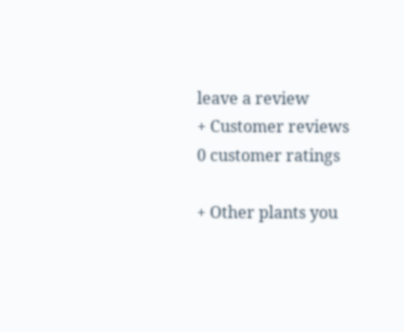leave a review
+ Customer reviews
0 customer ratings

+ Other plants you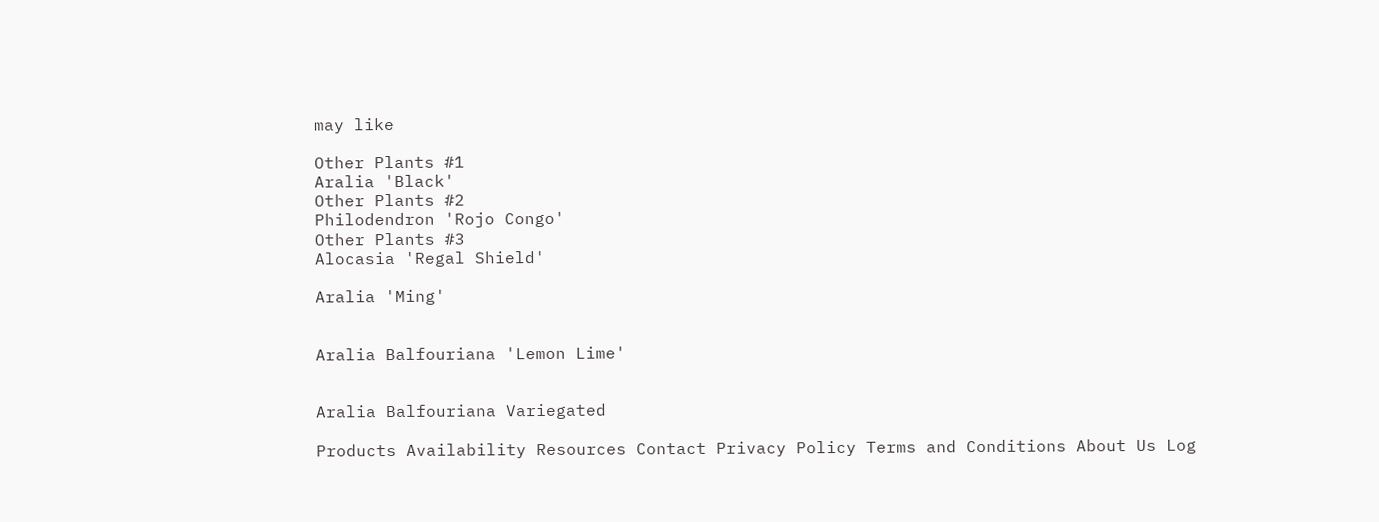may like

Other Plants #1
Aralia 'Black'
Other Plants #2
Philodendron 'Rojo Congo'
Other Plants #3
Alocasia 'Regal Shield'

Aralia 'Ming'


Aralia Balfouriana 'Lemon Lime'


Aralia Balfouriana Variegated

Products Availability Resources Contact Privacy Policy Terms and Conditions About Us Log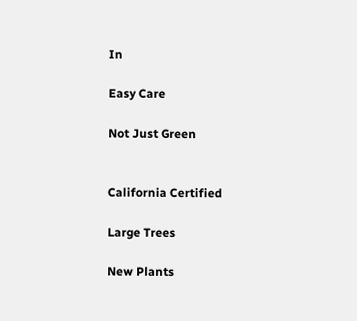In

Easy Care

Not Just Green


California Certified

Large Trees

New Plants